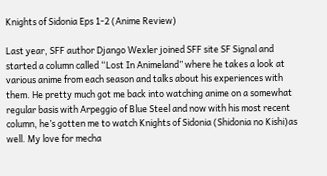Knights of Sidonia Eps 1-2 (Anime Review)

Last year, SFF author Django Wexler joined SFF site SF Signal and started a column called “Lost In Animeland” where he takes a look at various anime from each season and talks about his experiences with them. He pretty much got me back into watching anime on a somewhat regular basis with Arpeggio of Blue Steel and now with his most recent column, he’s gotten me to watch Knights of Sidonia (Shidonia no Kishi)as well. My love for mecha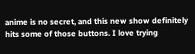anime is no secret, and this new show definitely hits some of those buttons. I love trying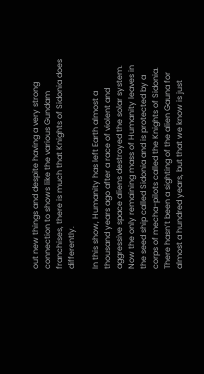out new things and despite having a very strong connection to shows like the various Gundam franchises, there is much that Knights of Sidonia does differently.

In this show, Humanity has left Earth almost a thousand years ago after a race of violent and aggressive space aliens destroyed the solar system. Now the only remaining mass of Humanity leaves in the seed ship called Sidonia and is protected by a corps of mecha-pilots called the Knights of Sidonia. There hasn’t been a sighting of the alien Gauna for almost a hundred years, but that we know is just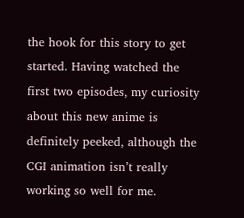the hook for this story to get started. Having watched the first two episodes, my curiosity about this new anime is definitely peeked, although the CGI animation isn’t really working so well for me.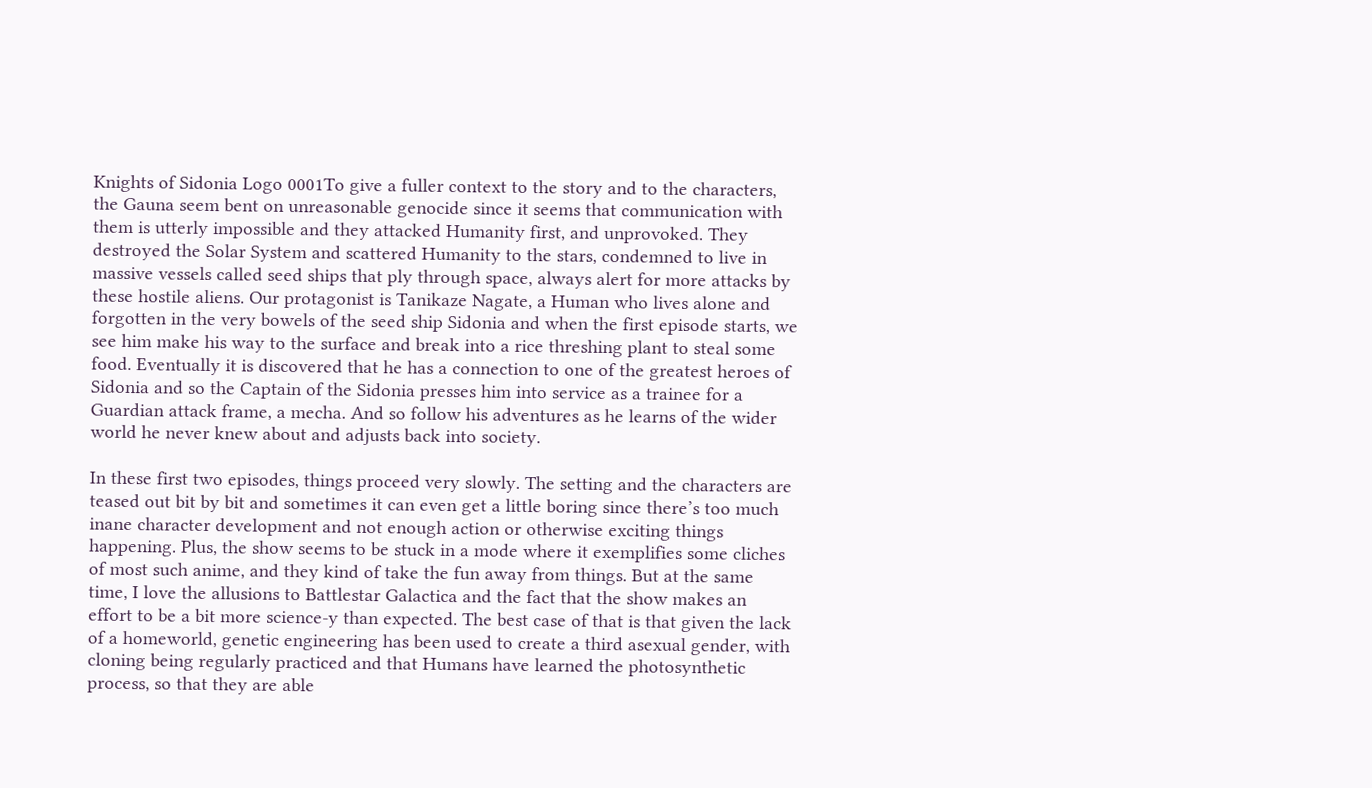Knights of Sidonia Logo 0001To give a fuller context to the story and to the characters, the Gauna seem bent on unreasonable genocide since it seems that communication with them is utterly impossible and they attacked Humanity first, and unprovoked. They destroyed the Solar System and scattered Humanity to the stars, condemned to live in massive vessels called seed ships that ply through space, always alert for more attacks by these hostile aliens. Our protagonist is Tanikaze Nagate, a Human who lives alone and forgotten in the very bowels of the seed ship Sidonia and when the first episode starts, we see him make his way to the surface and break into a rice threshing plant to steal some food. Eventually it is discovered that he has a connection to one of the greatest heroes of Sidonia and so the Captain of the Sidonia presses him into service as a trainee for a Guardian attack frame, a mecha. And so follow his adventures as he learns of the wider world he never knew about and adjusts back into society.

In these first two episodes, things proceed very slowly. The setting and the characters are teased out bit by bit and sometimes it can even get a little boring since there’s too much inane character development and not enough action or otherwise exciting things happening. Plus, the show seems to be stuck in a mode where it exemplifies some cliches of most such anime, and they kind of take the fun away from things. But at the same time, I love the allusions to Battlestar Galactica and the fact that the show makes an effort to be a bit more science-y than expected. The best case of that is that given the lack of a homeworld, genetic engineering has been used to create a third asexual gender, with cloning being regularly practiced and that Humans have learned the photosynthetic process, so that they are able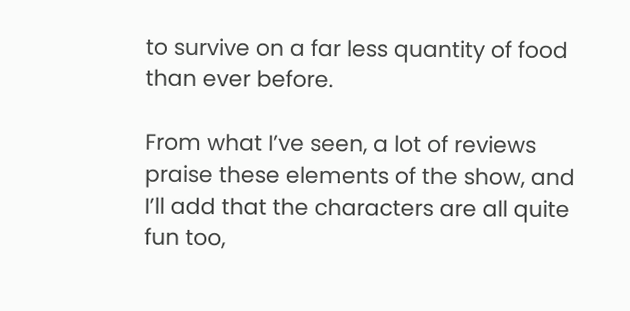to survive on a far less quantity of food than ever before.

From what I’ve seen, a lot of reviews praise these elements of the show, and I’ll add that the characters are all quite fun too,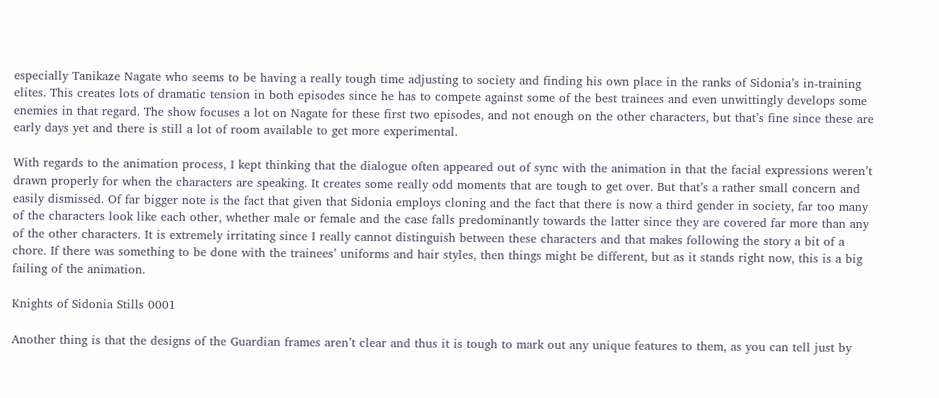especially Tanikaze Nagate who seems to be having a really tough time adjusting to society and finding his own place in the ranks of Sidonia’s in-training elites. This creates lots of dramatic tension in both episodes since he has to compete against some of the best trainees and even unwittingly develops some enemies in that regard. The show focuses a lot on Nagate for these first two episodes, and not enough on the other characters, but that’s fine since these are early days yet and there is still a lot of room available to get more experimental.

With regards to the animation process, I kept thinking that the dialogue often appeared out of sync with the animation in that the facial expressions weren’t drawn properly for when the characters are speaking. It creates some really odd moments that are tough to get over. But that’s a rather small concern and easily dismissed. Of far bigger note is the fact that given that Sidonia employs cloning and the fact that there is now a third gender in society, far too many of the characters look like each other, whether male or female and the case falls predominantly towards the latter since they are covered far more than any of the other characters. It is extremely irritating since I really cannot distinguish between these characters and that makes following the story a bit of a chore. If there was something to be done with the trainees’ uniforms and hair styles, then things might be different, but as it stands right now, this is a big failing of the animation.

Knights of Sidonia Stills 0001

Another thing is that the designs of the Guardian frames aren’t clear and thus it is tough to mark out any unique features to them, as you can tell just by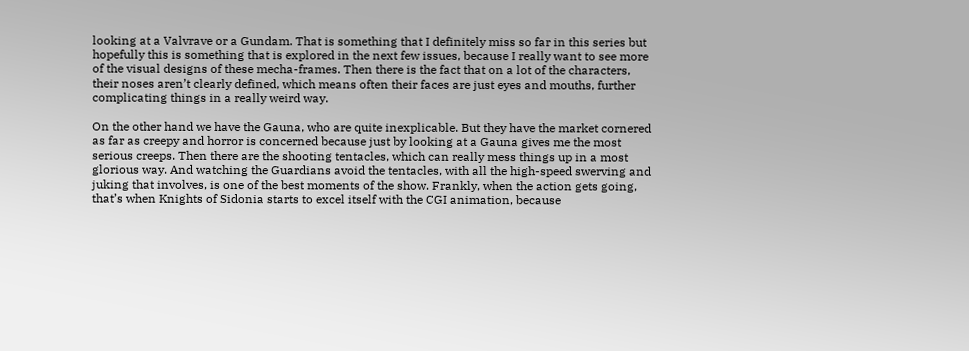looking at a Valvrave or a Gundam. That is something that I definitely miss so far in this series but hopefully this is something that is explored in the next few issues, because I really want to see more of the visual designs of these mecha-frames. Then there is the fact that on a lot of the characters, their noses aren’t clearly defined, which means often their faces are just eyes and mouths, further complicating things in a really weird way.

On the other hand we have the Gauna, who are quite inexplicable. But they have the market cornered as far as creepy and horror is concerned because just by looking at a Gauna gives me the most serious creeps. Then there are the shooting tentacles, which can really mess things up in a most glorious way. And watching the Guardians avoid the tentacles, with all the high-speed swerving and juking that involves, is one of the best moments of the show. Frankly, when the action gets going, that’s when Knights of Sidonia starts to excel itself with the CGI animation, because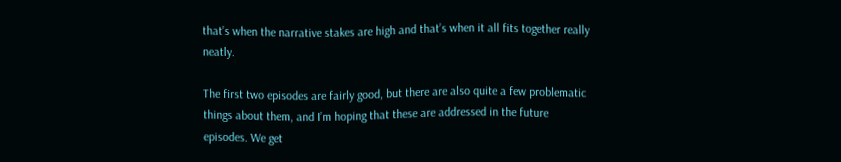that’s when the narrative stakes are high and that’s when it all fits together really neatly.

The first two episodes are fairly good, but there are also quite a few problematic things about them, and I’m hoping that these are addressed in the future episodes. We get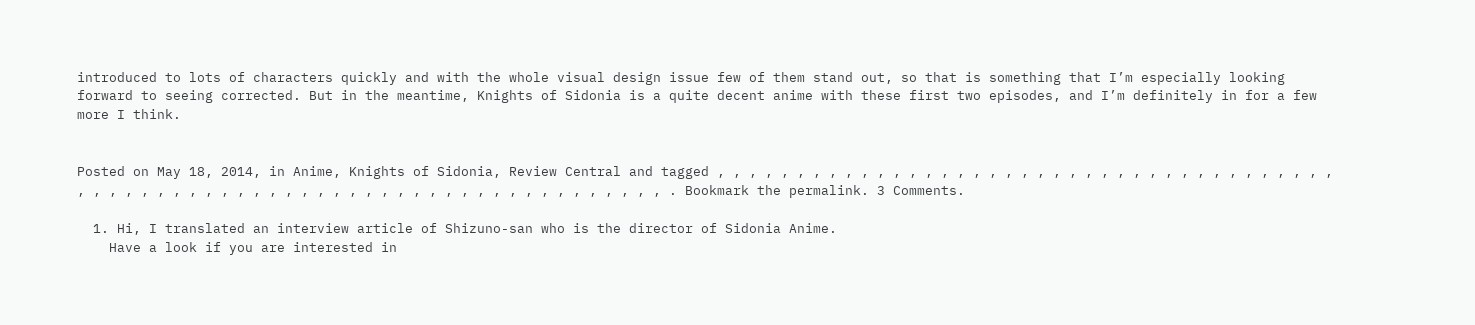introduced to lots of characters quickly and with the whole visual design issue few of them stand out, so that is something that I’m especially looking forward to seeing corrected. But in the meantime, Knights of Sidonia is a quite decent anime with these first two episodes, and I’m definitely in for a few more I think.


Posted on May 18, 2014, in Anime, Knights of Sidonia, Review Central and tagged , , , , , , , , , , , , , , , , , , , , , , , , , , , , , , , , , , , , , , , , , , , , , , , , , , , , , , , , , , , , , , , , , , , , , , , , , , , , . Bookmark the permalink. 3 Comments.

  1. Hi, I translated an interview article of Shizuno-san who is the director of Sidonia Anime.
    Have a look if you are interested in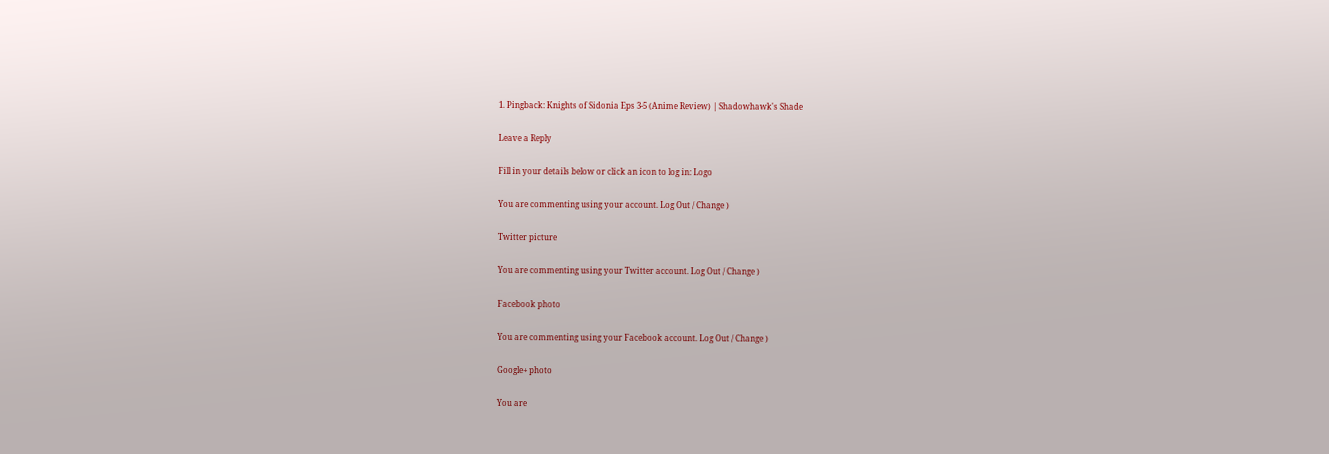1. Pingback: Knights of Sidonia Eps 3-5 (Anime Review) | Shadowhawk's Shade

Leave a Reply

Fill in your details below or click an icon to log in: Logo

You are commenting using your account. Log Out / Change )

Twitter picture

You are commenting using your Twitter account. Log Out / Change )

Facebook photo

You are commenting using your Facebook account. Log Out / Change )

Google+ photo

You are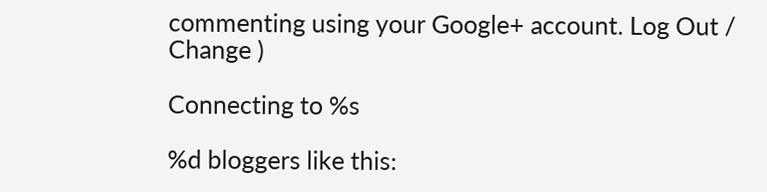commenting using your Google+ account. Log Out / Change )

Connecting to %s

%d bloggers like this: